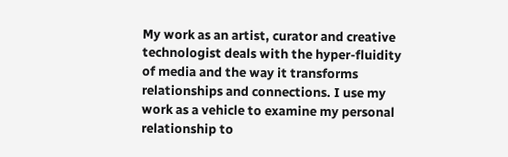My work as an artist, curator and creative technologist deals with the hyper-fluidity of media and the way it transforms relationships and connections. I use my work as a vehicle to examine my personal relationship to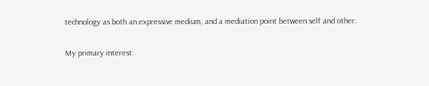technology as both an expressive medium, and a mediation point between self and other.

My primary interest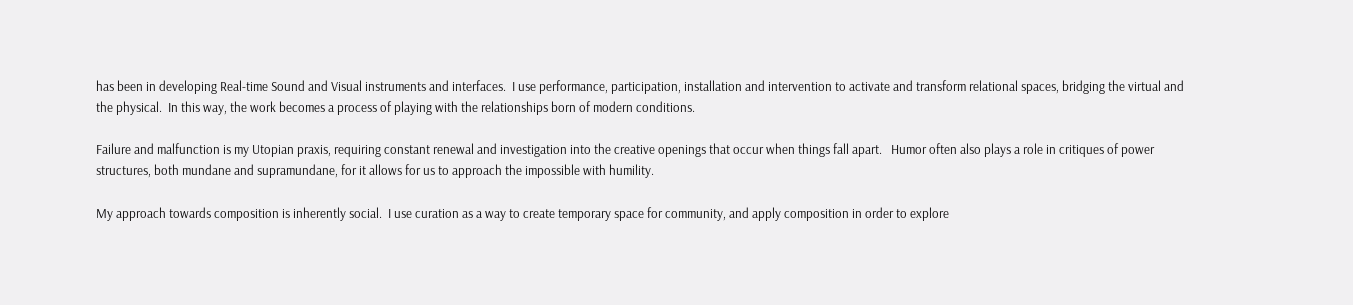has been in developing Real-time Sound and Visual instruments and interfaces.  I use performance, participation, installation and intervention to activate and transform relational spaces, bridging the virtual and the physical.  In this way, the work becomes a process of playing with the relationships born of modern conditions.

Failure and malfunction is my Utopian praxis, requiring constant renewal and investigation into the creative openings that occur when things fall apart.   Humor often also plays a role in critiques of power structures, both mundane and supramundane, for it allows for us to approach the impossible with humility.

My approach towards composition is inherently social.  I use curation as a way to create temporary space for community, and apply composition in order to explore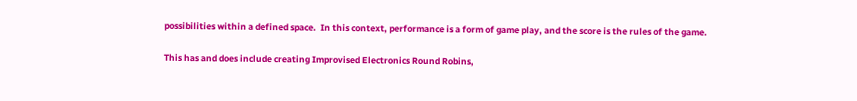possibilities within a defined space.  In this context, performance is a form of game play, and the score is the rules of the game.

This has and does include creating Improvised Electronics Round Robins,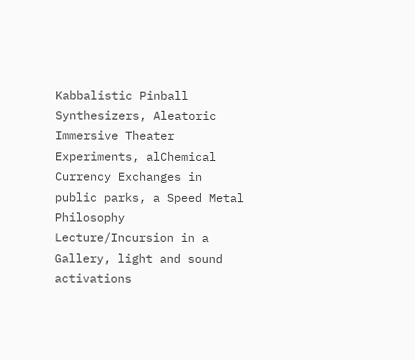Kabbalistic Pinball Synthesizers, Aleatoric Immersive Theater Experiments, alChemical Currency Exchanges in public parks, a Speed Metal Philosophy Lecture/Incursion in a Gallery, light and sound activations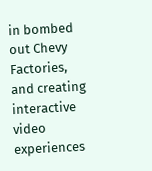in bombed out Chevy Factories, and creating interactive video experiences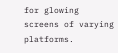for glowing screens of varying platforms.